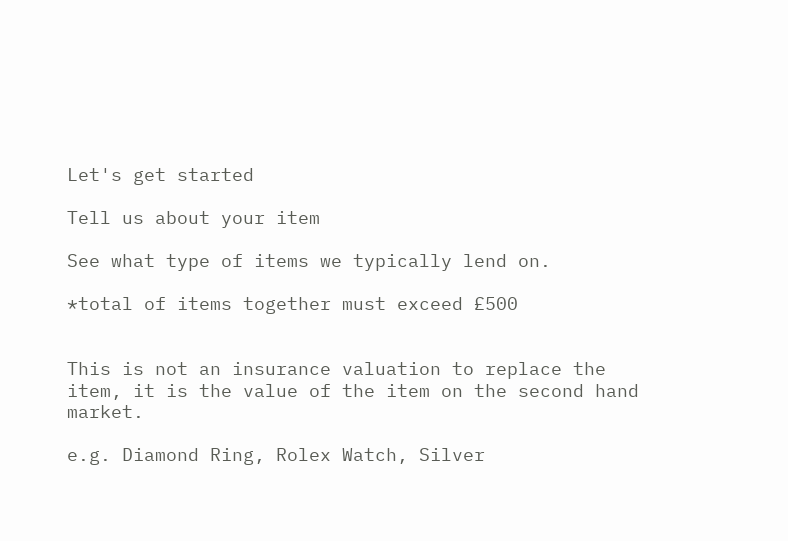Let's get started

Tell us about your item

See what type of items we typically lend on.

*total of items together must exceed £500


This is not an insurance valuation to replace the item, it is the value of the item on the second hand market.

e.g. Diamond Ring, Rolex Watch, Silver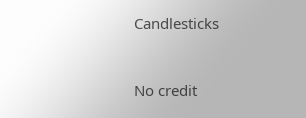Candlesticks


No credit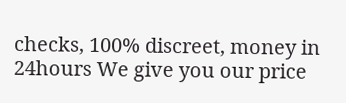checks, 100% discreet, money in 24hours We give you our price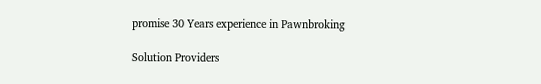promise 30 Years experience in Pawnbroking

Solution Providers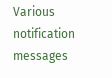Various notification messages